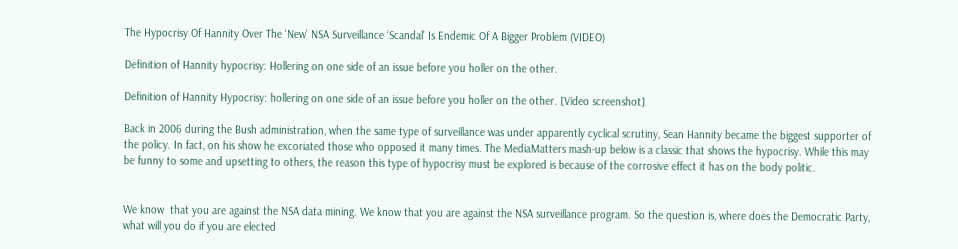The Hypocrisy Of Hannity Over The ‘New’ NSA Surveillance ‘Scandal’ Is Endemic Of A Bigger Problem (VIDEO)

Definition of Hannity hypocrisy: Hollering on one side of an issue before you holler on the other.

Definition of Hannity Hypocrisy: hollering on one side of an issue before you holler on the other. [Video screenshot]

Back in 2006 during the Bush administration, when the same type of surveillance was under apparently cyclical scrutiny, Sean Hannity became the biggest supporter of the policy. In fact, on his show he excoriated those who opposed it many times. The MediaMatters mash-up below is a classic that shows the hypocrisy. While this may be funny to some and upsetting to others, the reason this type of hypocrisy must be explored is because of the corrosive effect it has on the body politic.


We know  that you are against the NSA data mining. We know that you are against the NSA surveillance program. So the question is, where does the Democratic Party, what will you do if you are elected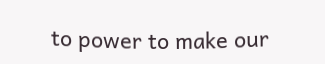to power to make our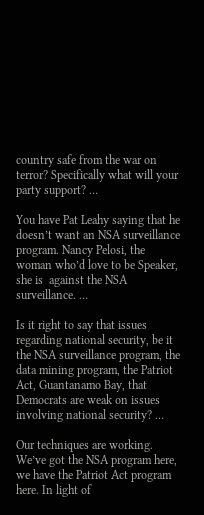country safe from the war on terror? Specifically what will your party support? …

You have Pat Leahy saying that he doesn’t want an NSA surveillance program. Nancy Pelosi, the woman who’d love to be Speaker, she is  against the NSA surveillance. …

Is it right to say that issues regarding national security, be it the NSA surveillance program, the data mining program, the Patriot Act, Guantanamo Bay, that Democrats are weak on issues involving national security? …

Our techniques are working. We’ve got the NSA program here, we have the Patriot Act program here. In light of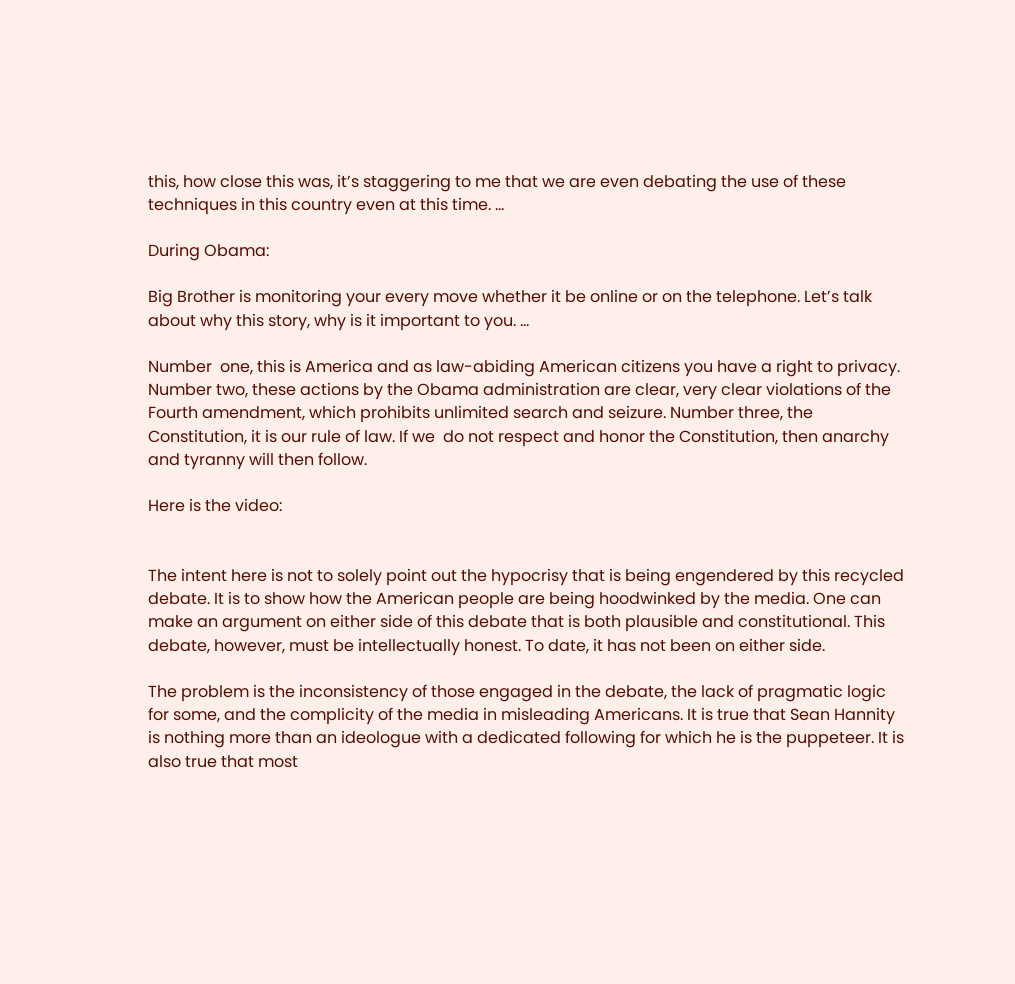this, how close this was, it’s staggering to me that we are even debating the use of these techniques in this country even at this time. …

During Obama:

Big Brother is monitoring your every move whether it be online or on the telephone. Let’s talk about why this story, why is it important to you. …

Number  one, this is America and as law-abiding American citizens you have a right to privacy. Number two, these actions by the Obama administration are clear, very clear violations of the Fourth amendment, which prohibits unlimited search and seizure. Number three, the Constitution, it is our rule of law. If we  do not respect and honor the Constitution, then anarchy and tyranny will then follow.

Here is the video:


The intent here is not to solely point out the hypocrisy that is being engendered by this recycled debate. It is to show how the American people are being hoodwinked by the media. One can make an argument on either side of this debate that is both plausible and constitutional. This debate, however, must be intellectually honest. To date, it has not been on either side.

The problem is the inconsistency of those engaged in the debate, the lack of pragmatic logic for some, and the complicity of the media in misleading Americans. It is true that Sean Hannity is nothing more than an ideologue with a dedicated following for which he is the puppeteer. It is also true that most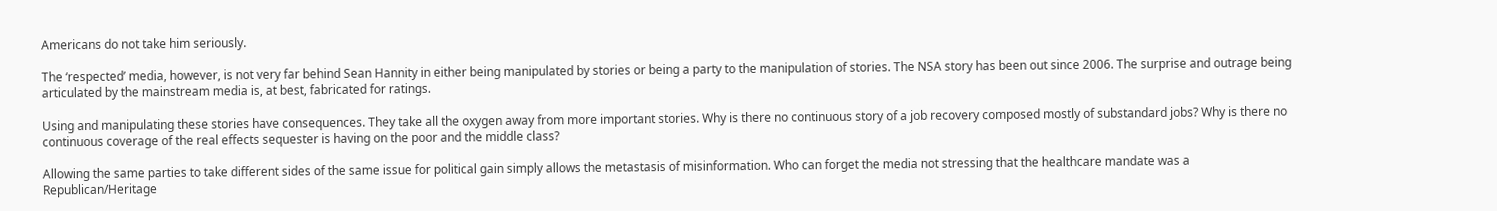Americans do not take him seriously.

The ‘respected’ media, however, is not very far behind Sean Hannity in either being manipulated by stories or being a party to the manipulation of stories. The NSA story has been out since 2006. The surprise and outrage being articulated by the mainstream media is, at best, fabricated for ratings.

Using and manipulating these stories have consequences. They take all the oxygen away from more important stories. Why is there no continuous story of a job recovery composed mostly of substandard jobs? Why is there no continuous coverage of the real effects sequester is having on the poor and the middle class?

Allowing the same parties to take different sides of the same issue for political gain simply allows the metastasis of misinformation. Who can forget the media not stressing that the healthcare mandate was a Republican/Heritage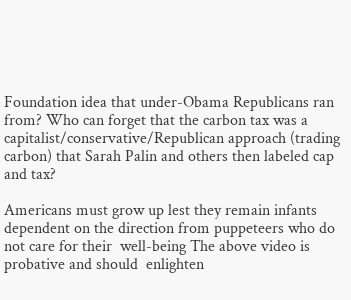Foundation idea that under-Obama Republicans ran from? Who can forget that the carbon tax was a capitalist/conservative/Republican approach (trading carbon) that Sarah Palin and others then labeled cap and tax?

Americans must grow up lest they remain infants dependent on the direction from puppeteers who do not care for their  well-being The above video is probative and should  enlighten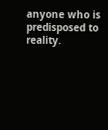anyone who is predisposed to reality.